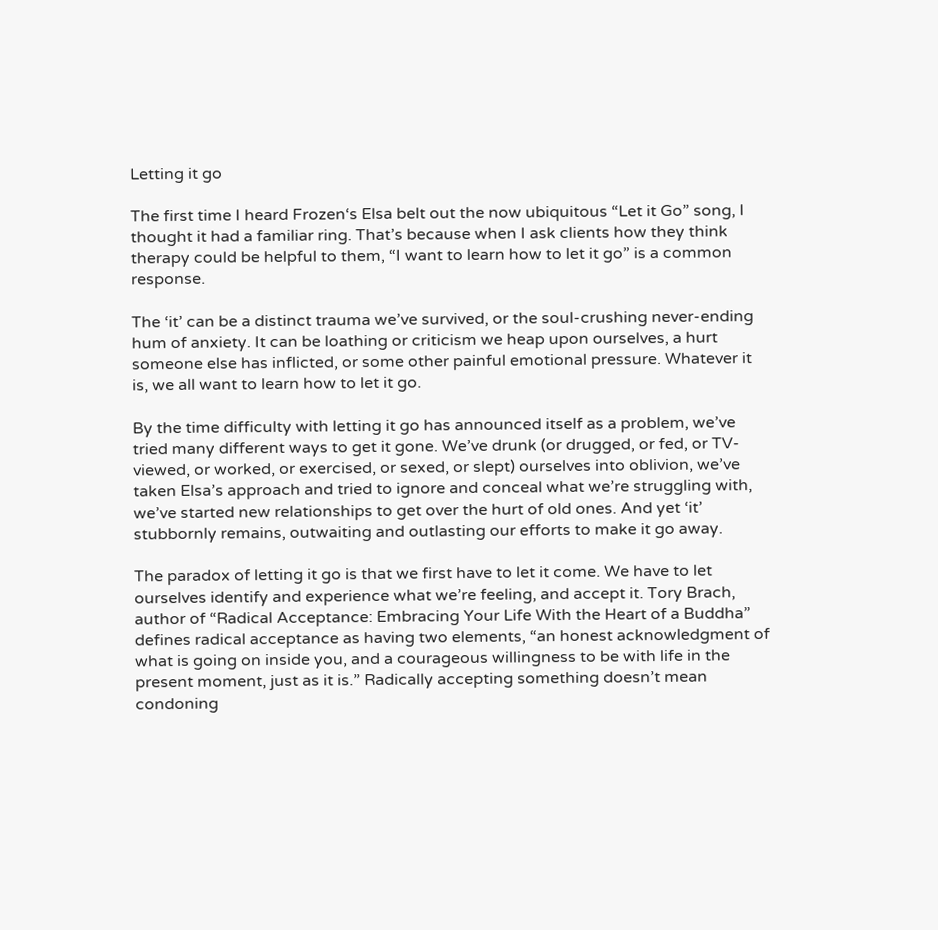Letting it go

The first time I heard Frozen‘s Elsa belt out the now ubiquitous “Let it Go” song, I thought it had a familiar ring. That’s because when I ask clients how they think therapy could be helpful to them, “I want to learn how to let it go” is a common response.

The ‘it’ can be a distinct trauma we’ve survived, or the soul-crushing never-ending hum of anxiety. It can be loathing or criticism we heap upon ourselves, a hurt someone else has inflicted, or some other painful emotional pressure. Whatever it is, we all want to learn how to let it go.

By the time difficulty with letting it go has announced itself as a problem, we’ve tried many different ways to get it gone. We’ve drunk (or drugged, or fed, or TV-viewed, or worked, or exercised, or sexed, or slept) ourselves into oblivion, we’ve taken Elsa’s approach and tried to ignore and conceal what we’re struggling with, we’ve started new relationships to get over the hurt of old ones. And yet ‘it’ stubbornly remains, outwaiting and outlasting our efforts to make it go away.

The paradox of letting it go is that we first have to let it come. We have to let ourselves identify and experience what we’re feeling, and accept it. Tory Brach, author of “Radical Acceptance: Embracing Your Life With the Heart of a Buddha” defines radical acceptance as having two elements, “an honest acknowledgment of what is going on inside you, and a courageous willingness to be with life in the present moment, just as it is.” Radically accepting something doesn’t mean condoning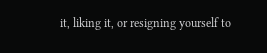it, liking it, or resigning yourself to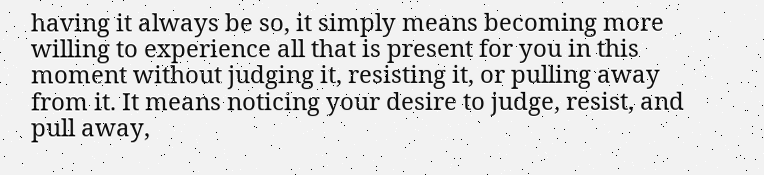having it always be so, it simply means becoming more willing to experience all that is present for you in this moment without judging it, resisting it, or pulling away from it. It means noticing your desire to judge, resist, and pull away,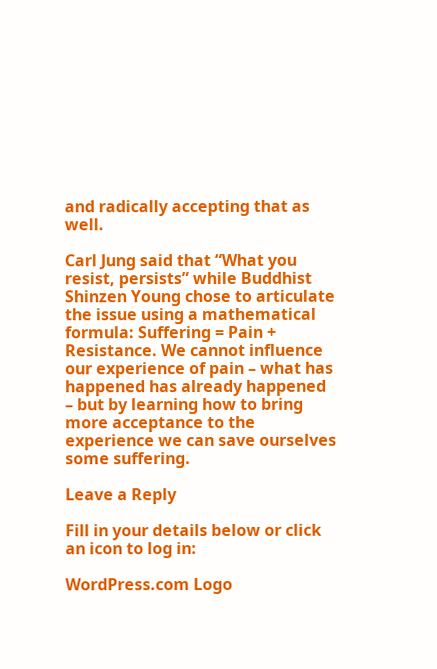and radically accepting that as well.

Carl Jung said that “What you resist, persists” while Buddhist Shinzen Young chose to articulate the issue using a mathematical formula: Suffering = Pain + Resistance. We cannot influence our experience of pain – what has happened has already happened – but by learning how to bring more acceptance to the experience we can save ourselves some suffering.

Leave a Reply

Fill in your details below or click an icon to log in:

WordPress.com Logo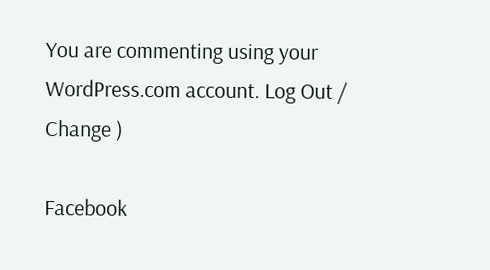You are commenting using your WordPress.com account. Log Out /  Change )

Facebook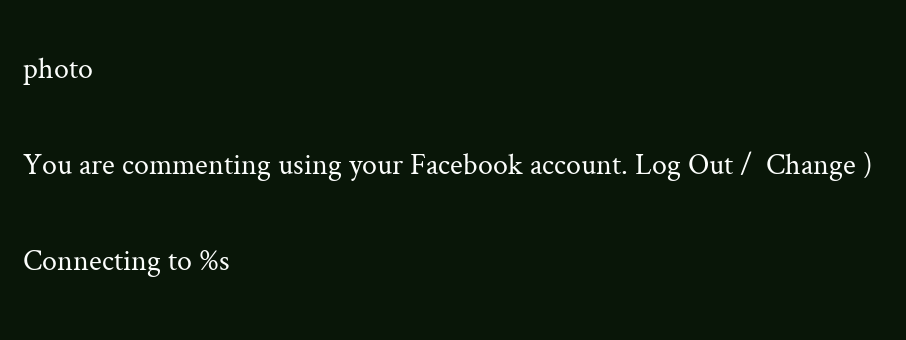photo

You are commenting using your Facebook account. Log Out /  Change )

Connecting to %s